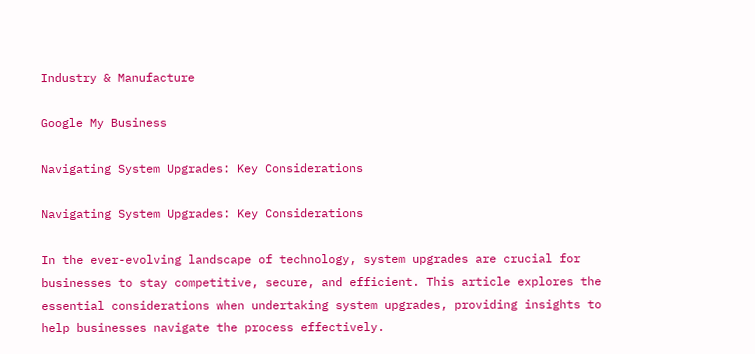Industry & Manufacture

Google My Business

Navigating System Upgrades: Key Considerations

Navigating System Upgrades: Key Considerations

In the ever-evolving landscape of technology, system upgrades are crucial for businesses to stay competitive, secure, and efficient. This article explores the essential considerations when undertaking system upgrades, providing insights to help businesses navigate the process effectively.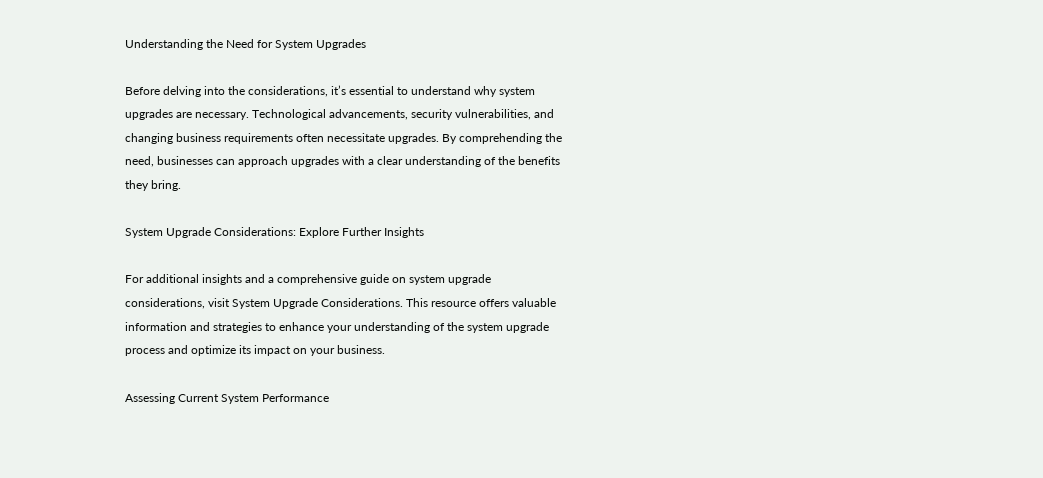Understanding the Need for System Upgrades

Before delving into the considerations, it’s essential to understand why system upgrades are necessary. Technological advancements, security vulnerabilities, and changing business requirements often necessitate upgrades. By comprehending the need, businesses can approach upgrades with a clear understanding of the benefits they bring.

System Upgrade Considerations: Explore Further Insights

For additional insights and a comprehensive guide on system upgrade considerations, visit System Upgrade Considerations. This resource offers valuable information and strategies to enhance your understanding of the system upgrade process and optimize its impact on your business.

Assessing Current System Performance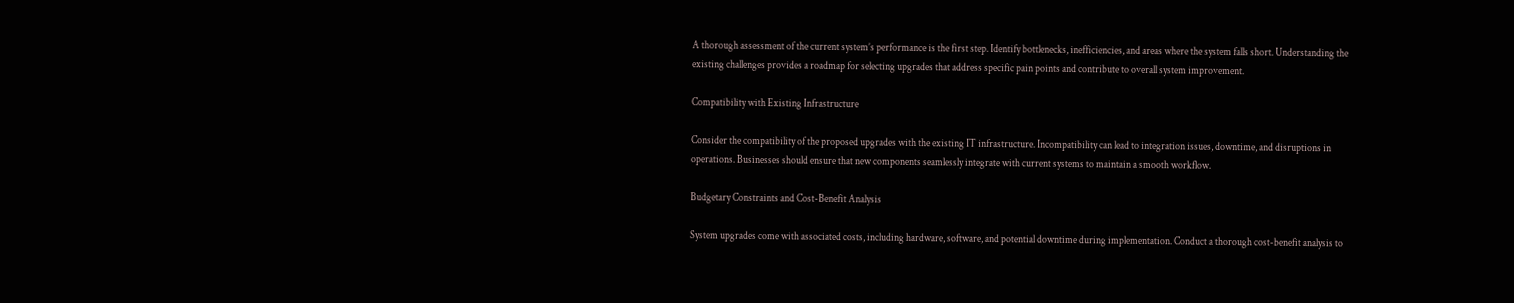A thorough assessment of the current system’s performance is the first step. Identify bottlenecks, inefficiencies, and areas where the system falls short. Understanding the existing challenges provides a roadmap for selecting upgrades that address specific pain points and contribute to overall system improvement.

Compatibility with Existing Infrastructure

Consider the compatibility of the proposed upgrades with the existing IT infrastructure. Incompatibility can lead to integration issues, downtime, and disruptions in operations. Businesses should ensure that new components seamlessly integrate with current systems to maintain a smooth workflow.

Budgetary Constraints and Cost-Benefit Analysis

System upgrades come with associated costs, including hardware, software, and potential downtime during implementation. Conduct a thorough cost-benefit analysis to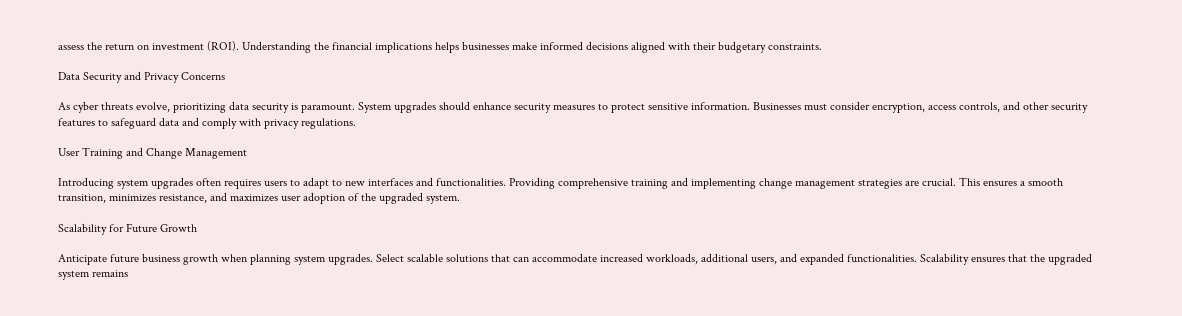assess the return on investment (ROI). Understanding the financial implications helps businesses make informed decisions aligned with their budgetary constraints.

Data Security and Privacy Concerns

As cyber threats evolve, prioritizing data security is paramount. System upgrades should enhance security measures to protect sensitive information. Businesses must consider encryption, access controls, and other security features to safeguard data and comply with privacy regulations.

User Training and Change Management

Introducing system upgrades often requires users to adapt to new interfaces and functionalities. Providing comprehensive training and implementing change management strategies are crucial. This ensures a smooth transition, minimizes resistance, and maximizes user adoption of the upgraded system.

Scalability for Future Growth

Anticipate future business growth when planning system upgrades. Select scalable solutions that can accommodate increased workloads, additional users, and expanded functionalities. Scalability ensures that the upgraded system remains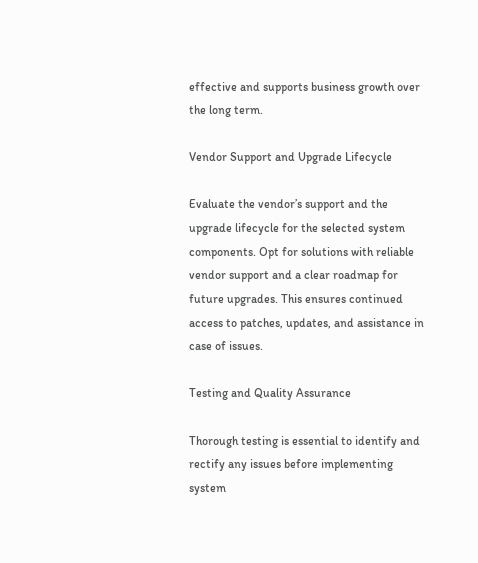effective and supports business growth over the long term.

Vendor Support and Upgrade Lifecycle

Evaluate the vendor’s support and the upgrade lifecycle for the selected system components. Opt for solutions with reliable vendor support and a clear roadmap for future upgrades. This ensures continued access to patches, updates, and assistance in case of issues.

Testing and Quality Assurance

Thorough testing is essential to identify and rectify any issues before implementing system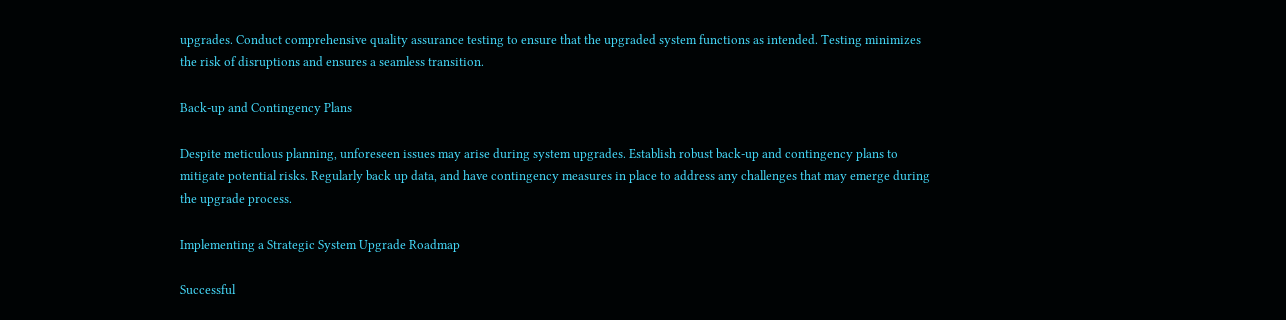upgrades. Conduct comprehensive quality assurance testing to ensure that the upgraded system functions as intended. Testing minimizes the risk of disruptions and ensures a seamless transition.

Back-up and Contingency Plans

Despite meticulous planning, unforeseen issues may arise during system upgrades. Establish robust back-up and contingency plans to mitigate potential risks. Regularly back up data, and have contingency measures in place to address any challenges that may emerge during the upgrade process.

Implementing a Strategic System Upgrade Roadmap

Successful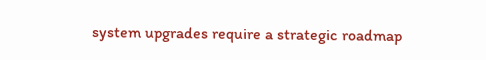system upgrades require a strategic roadmap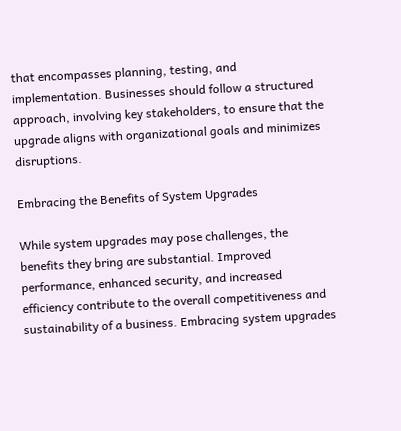that encompasses planning, testing, and implementation. Businesses should follow a structured approach, involving key stakeholders, to ensure that the upgrade aligns with organizational goals and minimizes disruptions.

Embracing the Benefits of System Upgrades

While system upgrades may pose challenges, the benefits they bring are substantial. Improved performance, enhanced security, and increased efficiency contribute to the overall competitiveness and sustainability of a business. Embracing system upgrades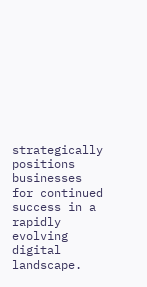strategically positions businesses for continued success in a rapidly evolving digital landscape.